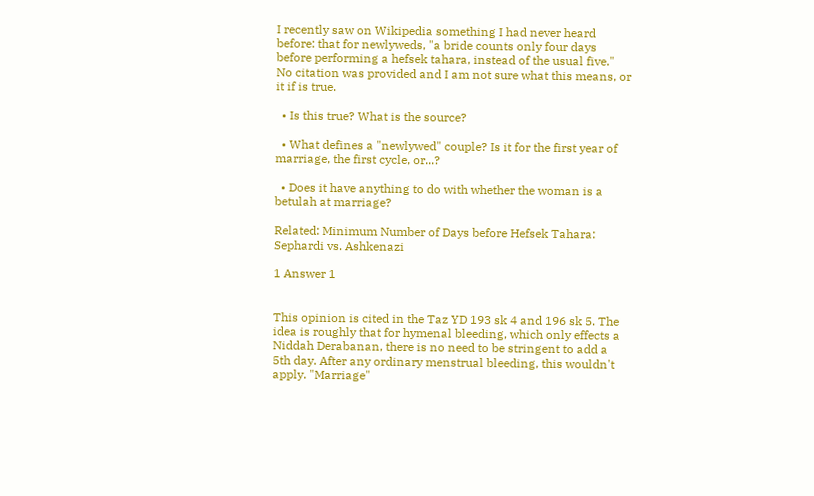I recently saw on Wikipedia something I had never heard before: that for newlyweds, "a bride counts only four days before performing a hefsek tahara, instead of the usual five." No citation was provided and I am not sure what this means, or it if is true.

  • Is this true? What is the source?

  • What defines a "newlywed" couple? Is it for the first year of marriage, the first cycle, or...?

  • Does it have anything to do with whether the woman is a betulah at marriage?

Related: Minimum Number of Days before Hefsek Tahara: Sephardi vs. Ashkenazi

1 Answer 1


This opinion is cited in the Taz YD 193 sk 4 and 196 sk 5. The idea is roughly that for hymenal bleeding, which only effects a Niddah Derabanan, there is no need to be stringent to add a 5th day. After any ordinary menstrual bleeding, this wouldn't apply. "Marriage"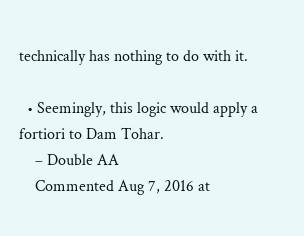technically has nothing to do with it.

  • Seemingly, this logic would apply a fortiori to Dam Tohar.
    – Double AA
    Commented Aug 7, 2016 at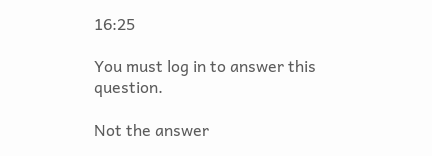16:25

You must log in to answer this question.

Not the answer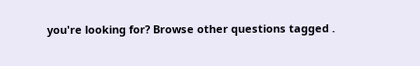you're looking for? Browse other questions tagged .